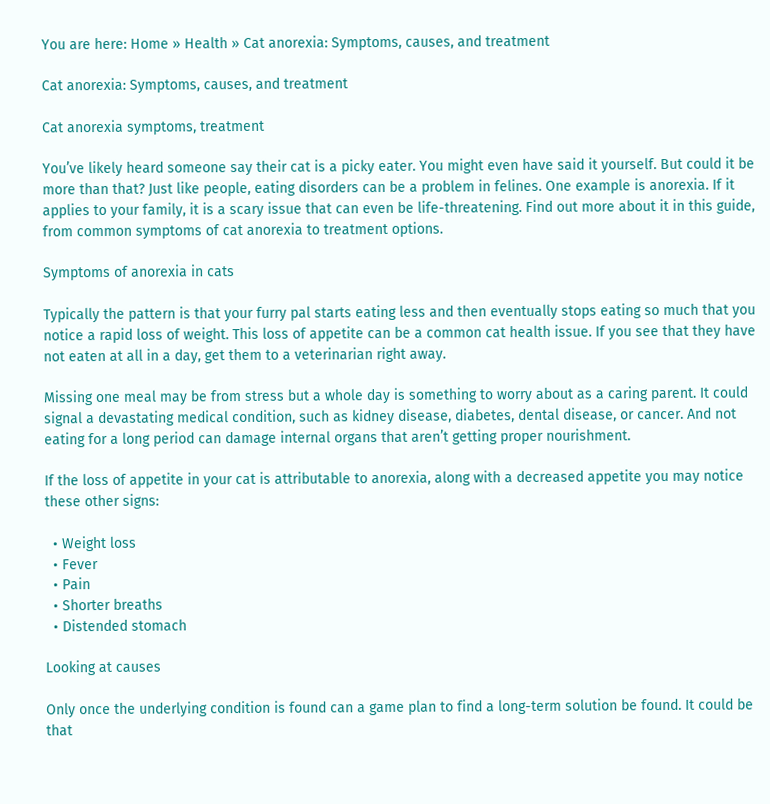You are here: Home » Health » Cat anorexia: Symptoms, causes, and treatment

Cat anorexia: Symptoms, causes, and treatment

Cat anorexia symptoms, treatment

You’ve likely heard someone say their cat is a picky eater. You might even have said it yourself. But could it be more than that? Just like people, eating disorders can be a problem in felines. One example is anorexia. If it applies to your family, it is a scary issue that can even be life-threatening. Find out more about it in this guide, from common symptoms of cat anorexia to treatment options.

Symptoms of anorexia in cats

Typically the pattern is that your furry pal starts eating less and then eventually stops eating so much that you notice a rapid loss of weight. This loss of appetite can be a common cat health issue. If you see that they have not eaten at all in a day, get them to a veterinarian right away.

Missing one meal may be from stress but a whole day is something to worry about as a caring parent. It could signal a devastating medical condition, such as kidney disease, diabetes, dental disease, or cancer. And not eating for a long period can damage internal organs that aren’t getting proper nourishment.

If the loss of appetite in your cat is attributable to anorexia, along with a decreased appetite you may notice these other signs:

  • Weight loss
  • Fever
  • Pain
  • Shorter breaths
  • Distended stomach

Looking at causes

Only once the underlying condition is found can a game plan to find a long-term solution be found. It could be that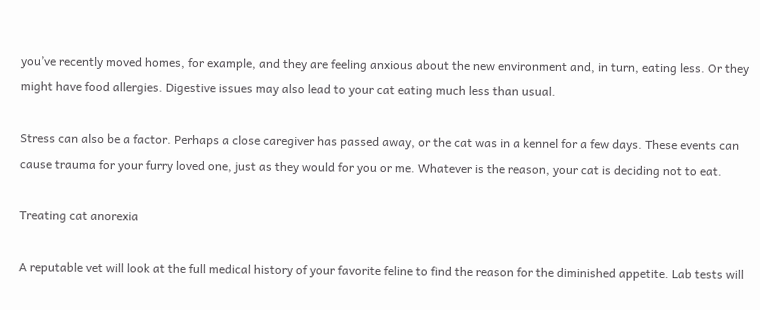you’ve recently moved homes, for example, and they are feeling anxious about the new environment and, in turn, eating less. Or they might have food allergies. Digestive issues may also lead to your cat eating much less than usual.

Stress can also be a factor. Perhaps a close caregiver has passed away, or the cat was in a kennel for a few days. These events can cause trauma for your furry loved one, just as they would for you or me. Whatever is the reason, your cat is deciding not to eat.

Treating cat anorexia

A reputable vet will look at the full medical history of your favorite feline to find the reason for the diminished appetite. Lab tests will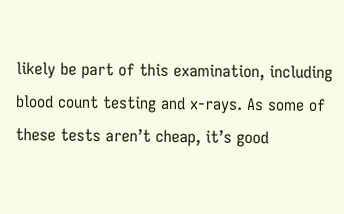likely be part of this examination, including blood count testing and x-rays. As some of these tests aren’t cheap, it’s good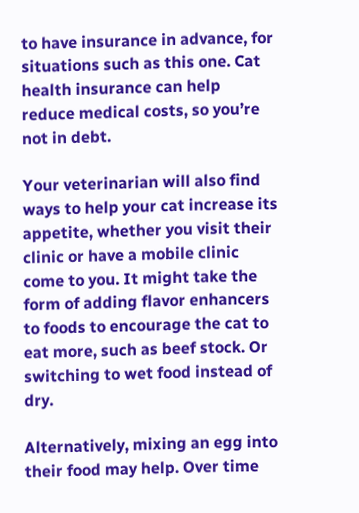to have insurance in advance, for situations such as this one. Cat health insurance can help reduce medical costs, so you’re not in debt.

Your veterinarian will also find ways to help your cat increase its appetite, whether you visit their clinic or have a mobile clinic come to you. It might take the form of adding flavor enhancers to foods to encourage the cat to eat more, such as beef stock. Or switching to wet food instead of dry.

Alternatively, mixing an egg into their food may help. Over time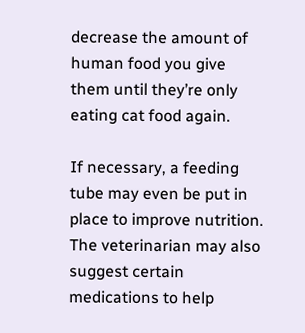decrease the amount of human food you give them until they’re only eating cat food again.

If necessary, a feeding tube may even be put in place to improve nutrition. The veterinarian may also suggest certain medications to help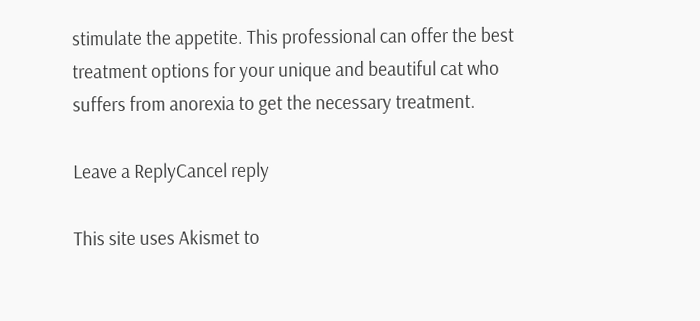stimulate the appetite. This professional can offer the best treatment options for your unique and beautiful cat who suffers from anorexia to get the necessary treatment.

Leave a ReplyCancel reply

This site uses Akismet to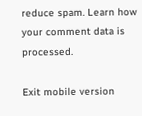reduce spam. Learn how your comment data is processed.

Exit mobile version